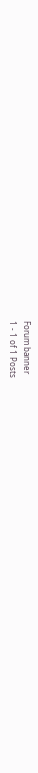Forum banner
1 - 1 of 1 Posts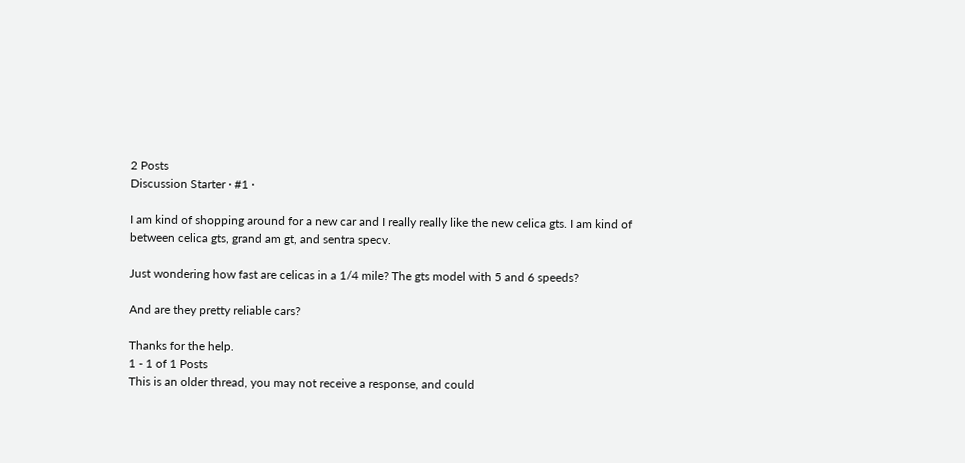2 Posts
Discussion Starter · #1 ·

I am kind of shopping around for a new car and I really really like the new celica gts. I am kind of between celica gts, grand am gt, and sentra specv.

Just wondering how fast are celicas in a 1/4 mile? The gts model with 5 and 6 speeds?

And are they pretty reliable cars?

Thanks for the help.
1 - 1 of 1 Posts
This is an older thread, you may not receive a response, and could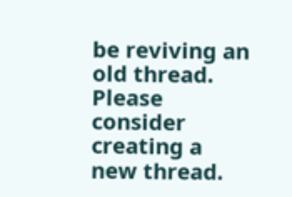be reviving an old thread. Please consider creating a new thread.